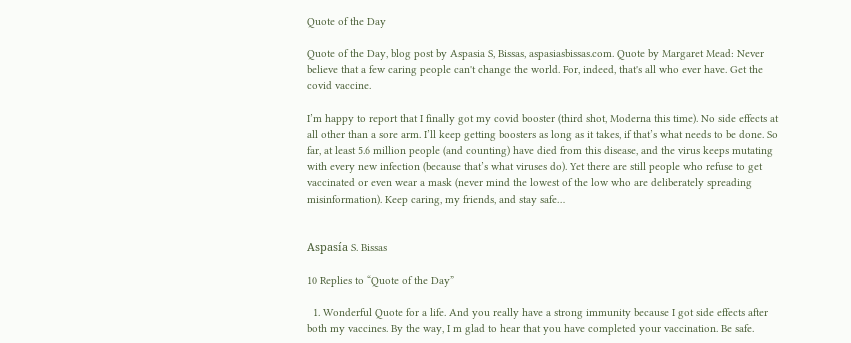Quote of the Day

Quote of the Day, blog post by Aspasia S, Bissas, aspasiasbissas.com. Quote by Margaret Mead: Never believe that a few caring people can't change the world. For, indeed, that's all who ever have. Get the covid vaccine.

I’m happy to report that I finally got my covid booster (third shot, Moderna this time). No side effects at all other than a sore arm. I’ll keep getting boosters as long as it takes, if that’s what needs to be done. So far, at least 5.6 million people (and counting) have died from this disease, and the virus keeps mutating with every new infection (because that’s what viruses do). Yet there are still people who refuse to get vaccinated or even wear a mask (never mind the lowest of the low who are deliberately spreading misinformation). Keep caring, my friends, and stay safe…


Aspasía S. Bissas

10 Replies to “Quote of the Day”

  1. Wonderful Quote for a life. And you really have a strong immunity because I got side effects after both my vaccines. By the way, I m glad to hear that you have completed your vaccination. Be safe.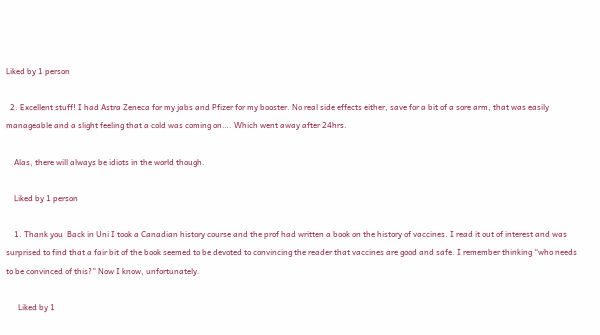Liked by 1 person

  2. Excellent stuff! I had Astra Zeneca for my jabs and Pfizer for my booster. No real side effects either, save for a bit of a sore arm, that was easily manageable and a slight feeling that a cold was coming on…. Which went away after 24hrs.

    Alas, there will always be idiots in the world though.

    Liked by 1 person

    1. Thank you  Back in Uni I took a Canadian history course and the prof had written a book on the history of vaccines. I read it out of interest and was surprised to find that a fair bit of the book seemed to be devoted to convincing the reader that vaccines are good and safe. I remember thinking “who needs to be convinced of this?” Now I know, unfortunately.

      Liked by 1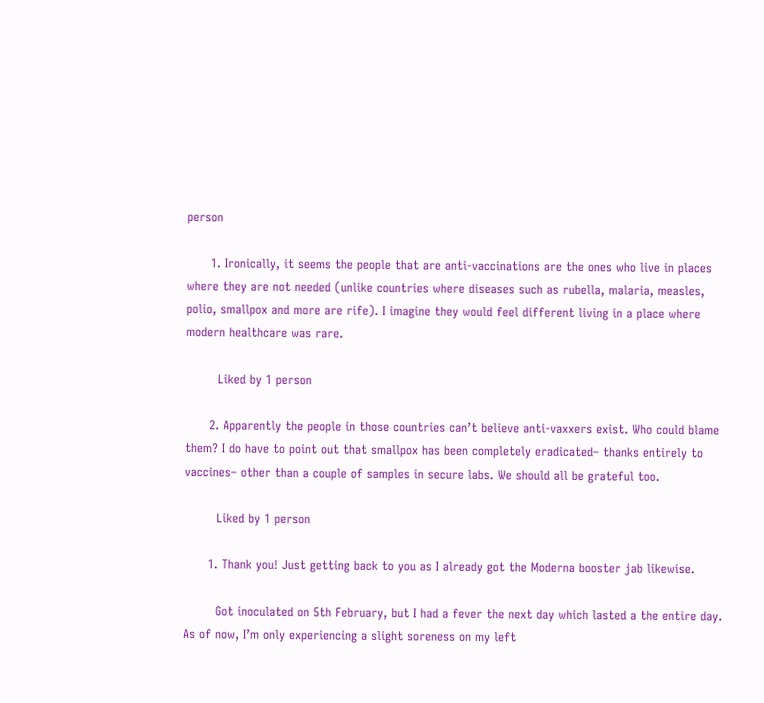person

      1. Ironically, it seems the people that are anti-vaccinations are the ones who live in places where they are not needed (unlike countries where diseases such as rubella, malaria, measles, polio, smallpox and more are rife). I imagine they would feel different living in a place where modern healthcare was rare.

        Liked by 1 person

      2. Apparently the people in those countries can’t believe anti-vaxxers exist. Who could blame them? I do have to point out that smallpox has been completely eradicated– thanks entirely to vaccines– other than a couple of samples in secure labs. We should all be grateful too.

        Liked by 1 person

      1. Thank you! Just getting back to you as I already got the Moderna booster jab likewise.

        Got inoculated on 5th February, but I had a fever the next day which lasted a the entire day. As of now, I’m only experiencing a slight soreness on my left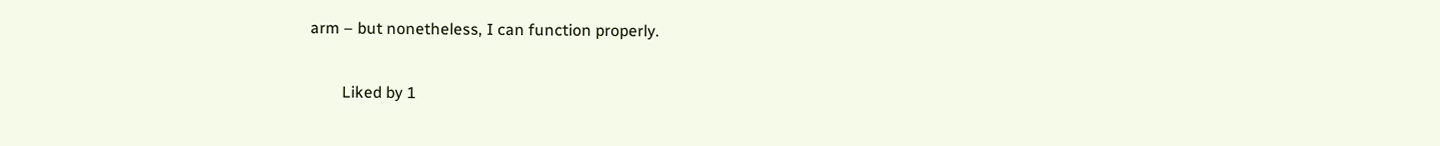arm – but nonetheless, I can function properly.

        Liked by 1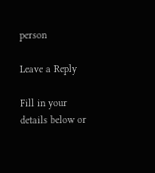person

Leave a Reply

Fill in your details below or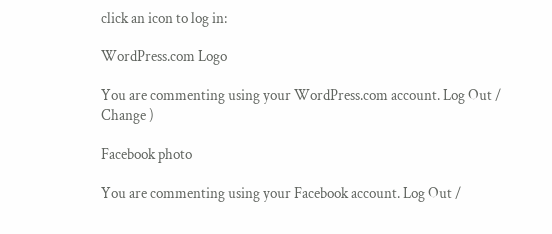click an icon to log in:

WordPress.com Logo

You are commenting using your WordPress.com account. Log Out /  Change )

Facebook photo

You are commenting using your Facebook account. Log Out /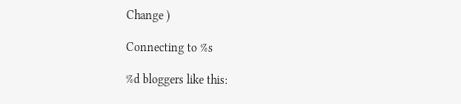Change )

Connecting to %s

%d bloggers like this: